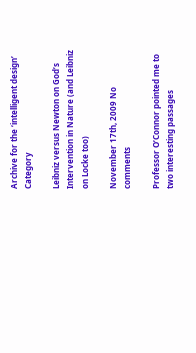Archive for the ‘intelligent design’ Category

Leibniz versus Newton on God’s Intervention in Nature (and Leibniz on Locke too)

November 17th, 2009 No comments

Professor O’Connor pointed me to two interesting passages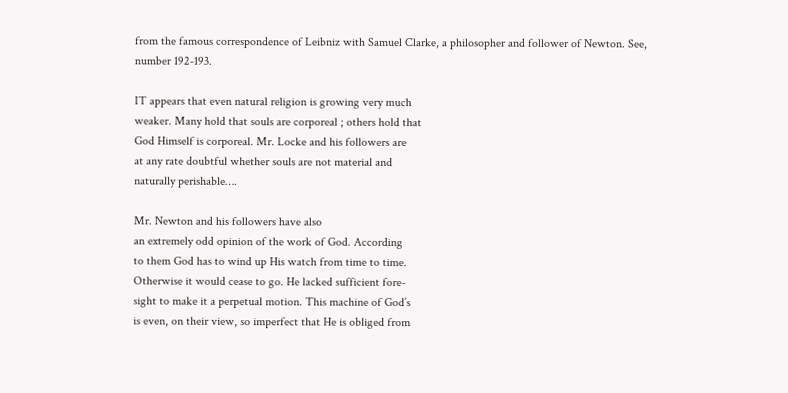from the famous correspondence of Leibniz with Samuel Clarke, a philosopher and follower of Newton. See,
number 192-193.

IT appears that even natural religion is growing very much
weaker. Many hold that souls are corporeal ; others hold that
God Himself is corporeal. Mr. Locke and his followers are
at any rate doubtful whether souls are not material and
naturally perishable….

Mr. Newton and his followers have also
an extremely odd opinion of the work of God. According
to them God has to wind up His watch from time to time.
Otherwise it would cease to go. He lacked sufficient fore-
sight to make it a perpetual motion. This machine of God’s
is even, on their view, so imperfect that He is obliged from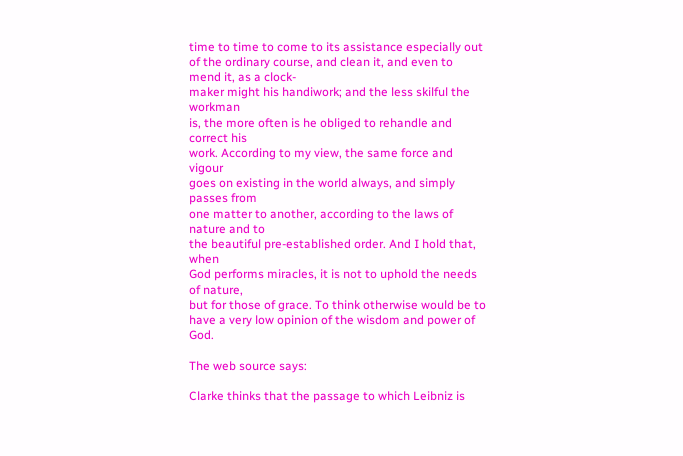time to time to come to its assistance especially out of the ordinary course, and clean it, and even to mend it, as a clock-
maker might his handiwork; and the less skilful the workman
is, the more often is he obliged to rehandle and correct his
work. According to my view, the same force and vigour
goes on existing in the world always, and simply passes from
one matter to another, according to the laws of nature and to
the beautiful pre-established order. And I hold that, when
God performs miracles, it is not to uphold the needs of nature,
but for those of grace. To think otherwise would be to
have a very low opinion of the wisdom and power of God.

The web source says:

Clarke thinks that the passage to which Leibniz is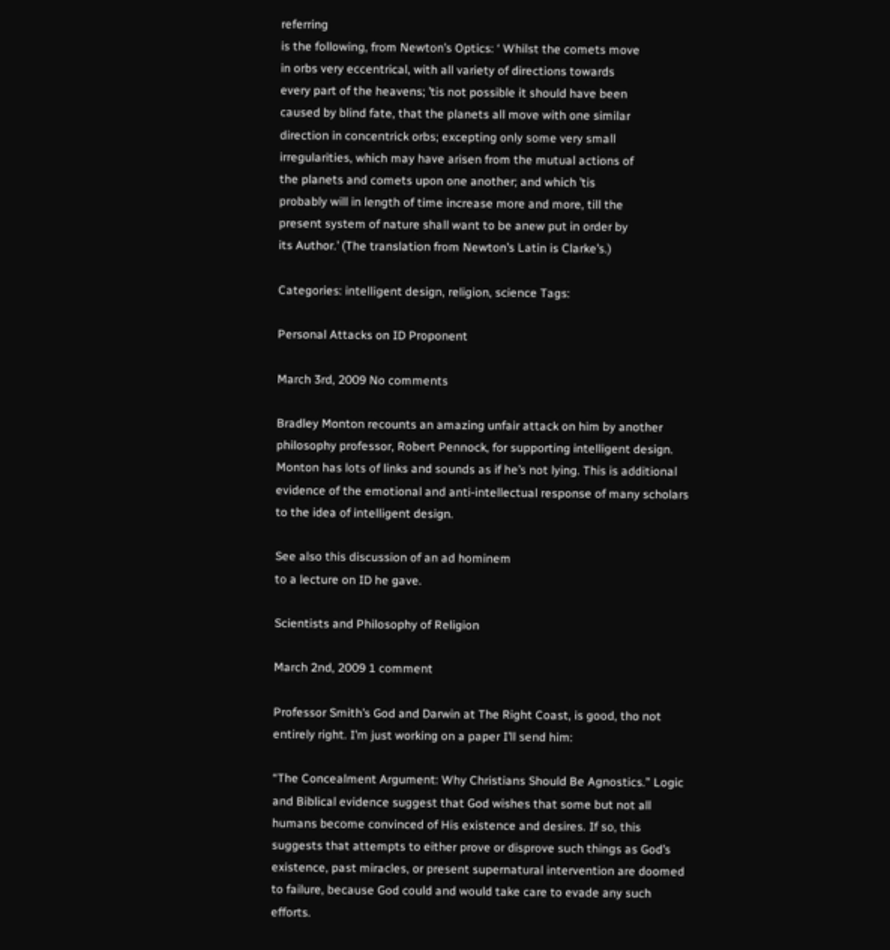referring
is the following, from Newton’s Optics: ‘ Whilst the comets move
in orbs very eccentrical, with all variety of directions towards
every part of the heavens; ’tis not possible it should have been
caused by blind fate, that the planets all move with one similar
direction in concentrick orbs; excepting only some very small
irregularities, which may have arisen from the mutual actions of
the planets and comets upon one another; and which ’tis
probably will in length of time increase more and more, till the
present system of nature shall want to be anew put in order by
its Author.’ (The translation from Newton’s Latin is Clarke’s.)

Categories: intelligent design, religion, science Tags:

Personal Attacks on ID Proponent

March 3rd, 2009 No comments

Bradley Monton recounts an amazing unfair attack on him by another philosophy professor, Robert Pennock, for supporting intelligent design. Monton has lots of links and sounds as if he’s not lying. This is additional evidence of the emotional and anti-intellectual response of many scholars to the idea of intelligent design.

See also this discussion of an ad hominem
to a lecture on ID he gave.

Scientists and Philosophy of Religion

March 2nd, 2009 1 comment

Professor Smith’s God and Darwin at The Right Coast, is good, tho not entirely right. I’m just working on a paper I’ll send him:

“The Concealment Argument: Why Christians Should Be Agnostics.” Logic and Biblical evidence suggest that God wishes that some but not all humans become convinced of His existence and desires. If so, this suggests that attempts to either prove or disprove such things as God’s existence, past miracles, or present supernatural intervention are doomed to failure, because God could and would take care to evade any such efforts.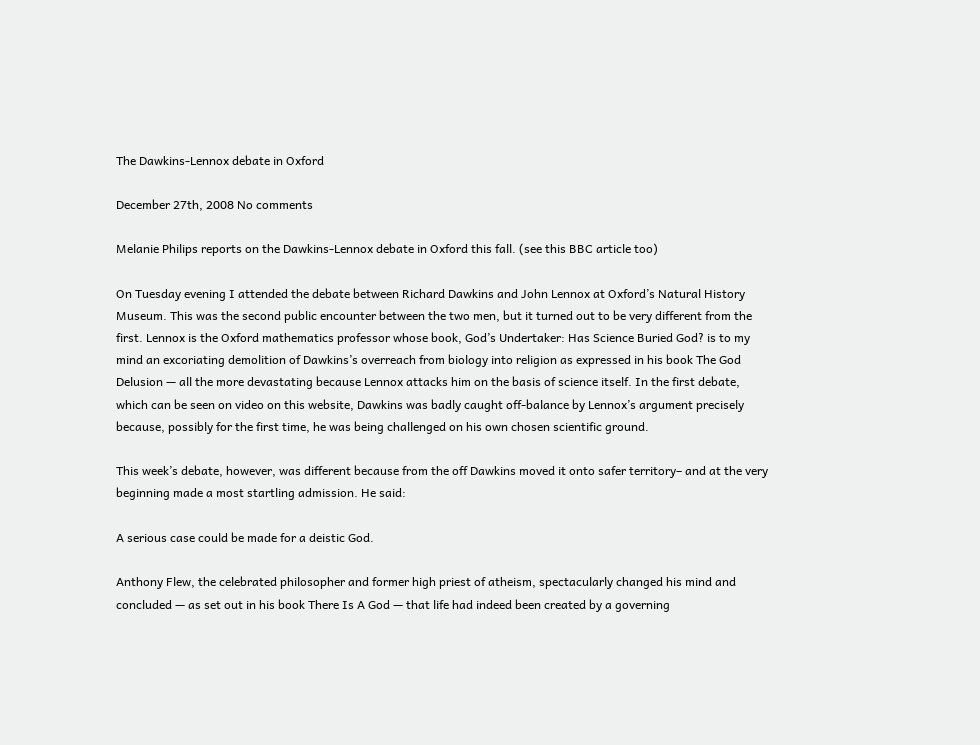The Dawkins-Lennox debate in Oxford

December 27th, 2008 No comments

Melanie Philips reports on the Dawkins-Lennox debate in Oxford this fall. (see this BBC article too)

On Tuesday evening I attended the debate between Richard Dawkins and John Lennox at Oxford’s Natural History Museum. This was the second public encounter between the two men, but it turned out to be very different from the first. Lennox is the Oxford mathematics professor whose book, God’s Undertaker: Has Science Buried God? is to my mind an excoriating demolition of Dawkins’s overreach from biology into religion as expressed in his book The God Delusion — all the more devastating because Lennox attacks him on the basis of science itself. In the first debate, which can be seen on video on this website, Dawkins was badly caught off-balance by Lennox’s argument precisely because, possibly for the first time, he was being challenged on his own chosen scientific ground.

This week’s debate, however, was different because from the off Dawkins moved it onto safer territory– and at the very beginning made a most startling admission. He said:

A serious case could be made for a deistic God.

Anthony Flew, the celebrated philosopher and former high priest of atheism, spectacularly changed his mind and concluded — as set out in his book There Is A God — that life had indeed been created by a governing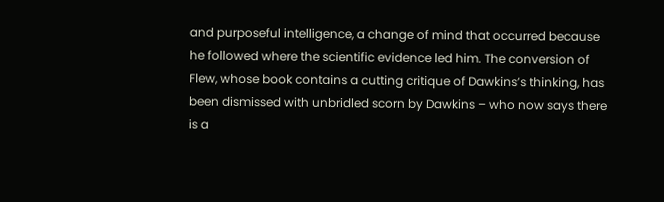and purposeful intelligence, a change of mind that occurred because he followed where the scientific evidence led him. The conversion of Flew, whose book contains a cutting critique of Dawkins’s thinking, has been dismissed with unbridled scorn by Dawkins – who now says there is a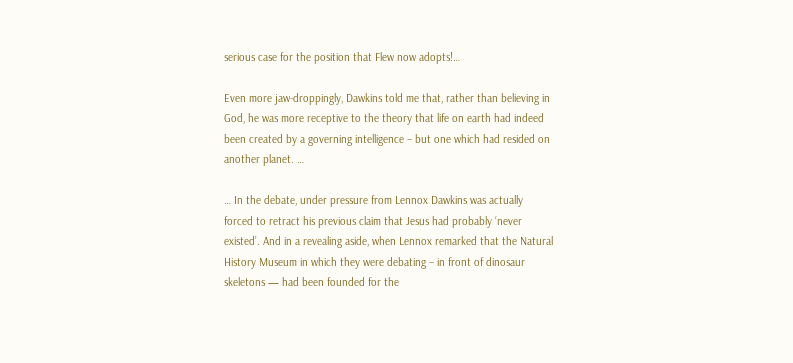serious case for the position that Flew now adopts!…

Even more jaw-droppingly, Dawkins told me that, rather than believing in God, he was more receptive to the theory that life on earth had indeed been created by a governing intelligence – but one which had resided on another planet. …

… In the debate, under pressure from Lennox Dawkins was actually forced to retract his previous claim that Jesus had probably ‘never existed’. And in a revealing aside, when Lennox remarked that the Natural History Museum in which they were debating – in front of dinosaur skeletons — had been founded for the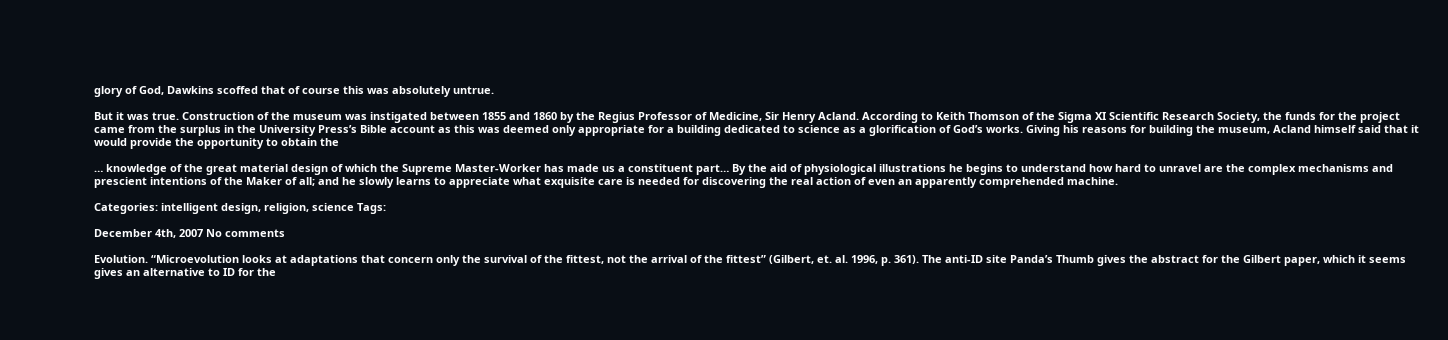glory of God, Dawkins scoffed that of course this was absolutely untrue.

But it was true. Construction of the museum was instigated between 1855 and 1860 by the Regius Professor of Medicine, Sir Henry Acland. According to Keith Thomson of the Sigma XI Scientific Research Society, the funds for the project came from the surplus in the University Press’s Bible account as this was deemed only appropriate for a building dedicated to science as a glorification of God’s works. Giving his reasons for building the museum, Acland himself said that it would provide the opportunity to obtain the

… knowledge of the great material design of which the Supreme Master-Worker has made us a constituent part… By the aid of physiological illustrations he begins to understand how hard to unravel are the complex mechanisms and prescient intentions of the Maker of all; and he slowly learns to appreciate what exquisite care is needed for discovering the real action of even an apparently comprehended machine.

Categories: intelligent design, religion, science Tags:

December 4th, 2007 No comments

Evolution. “Microevolution looks at adaptations that concern only the survival of the fittest, not the arrival of the fittest” (Gilbert, et. al. 1996, p. 361). The anti-ID site Panda’s Thumb gives the abstract for the Gilbert paper, which it seems gives an alternative to ID for the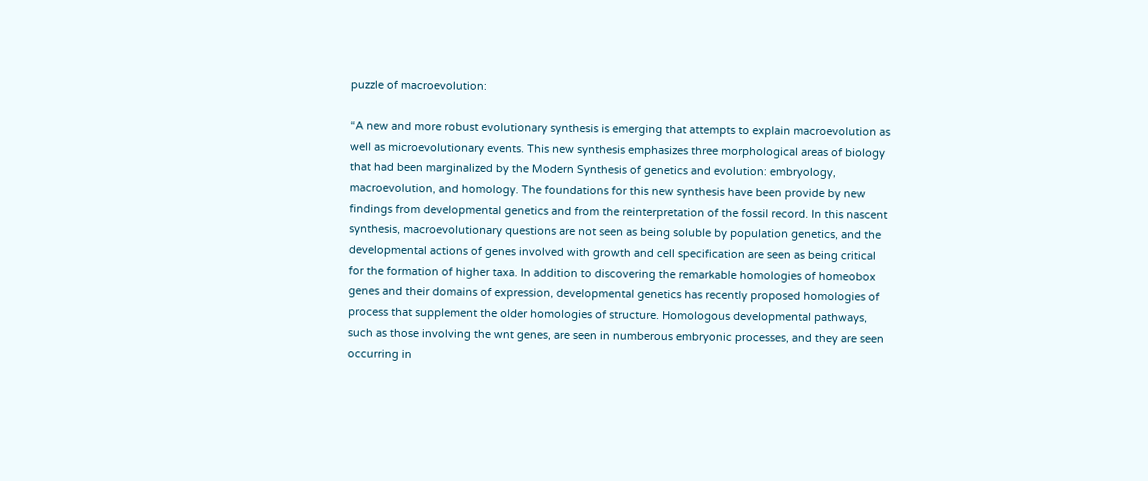puzzle of macroevolution:

“A new and more robust evolutionary synthesis is emerging that attempts to explain macroevolution as well as microevolutionary events. This new synthesis emphasizes three morphological areas of biology that had been marginalized by the Modern Synthesis of genetics and evolution: embryology, macroevolution, and homology. The foundations for this new synthesis have been provide by new findings from developmental genetics and from the reinterpretation of the fossil record. In this nascent synthesis, macroevolutionary questions are not seen as being soluble by population genetics, and the developmental actions of genes involved with growth and cell specification are seen as being critical for the formation of higher taxa. In addition to discovering the remarkable homologies of homeobox genes and their domains of expression, developmental genetics has recently proposed homologies of process that supplement the older homologies of structure. Homologous developmental pathways, such as those involving the wnt genes, are seen in numberous embryonic processes, and they are seen occurring in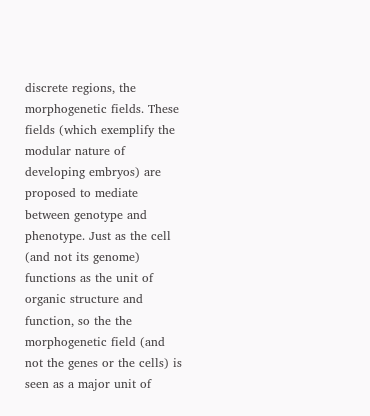discrete regions, the morphogenetic fields. These fields (which exemplify the modular nature of developing embryos) are proposed to mediate between genotype and phenotype. Just as the cell (and not its genome) functions as the unit of organic structure and function, so the the morphogenetic field (and not the genes or the cells) is seen as a major unit of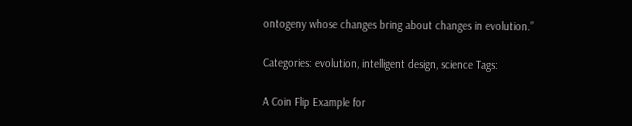ontogeny whose changes bring about changes in evolution.”

Categories: evolution, intelligent design, science Tags:

A Coin Flip Example for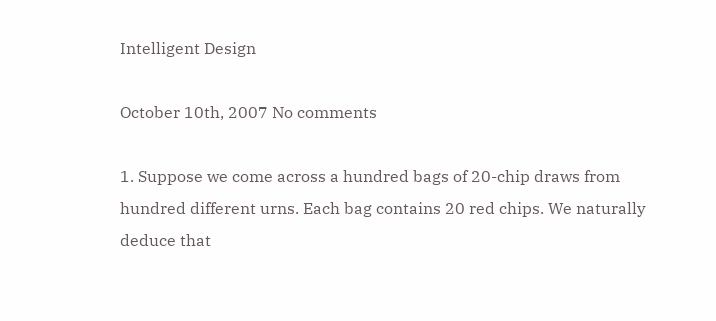Intelligent Design

October 10th, 2007 No comments

1. Suppose we come across a hundred bags of 20-chip draws from
hundred different urns. Each bag contains 20 red chips. We naturally
deduce that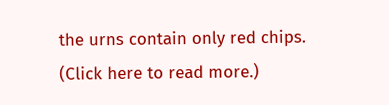the urns contain only red chips. (Click here to read more.)